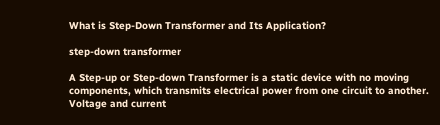What is Step-Down Transformer and Its Application?

step-down transformer

A Step-up or Step-down Transformer is a static device with no moving components, which transmits electrical power from one circuit to another. Voltage and current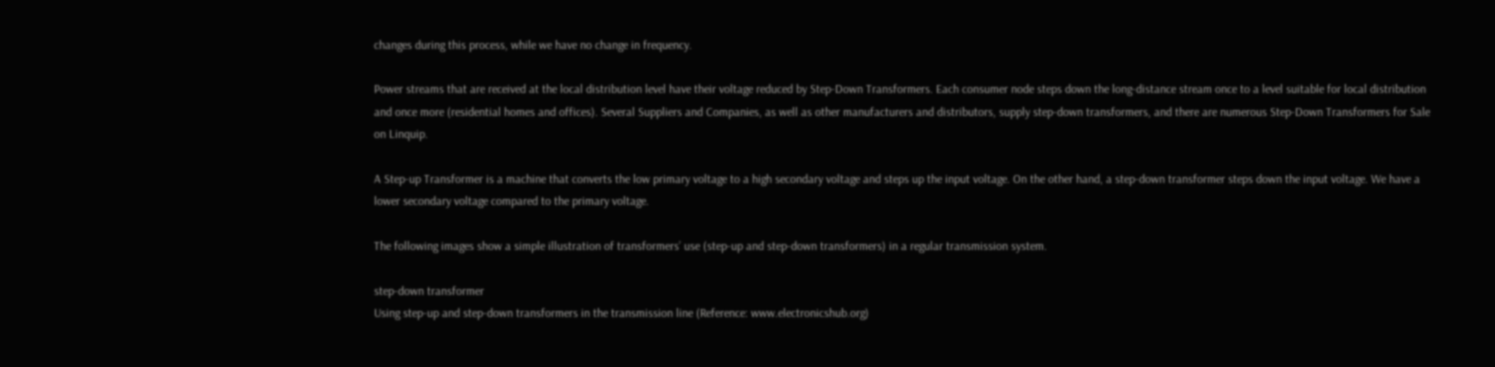changes during this process, while we have no change in frequency.

Power streams that are received at the local distribution level have their voltage reduced by Step-Down Transformers. Each consumer node steps down the long-distance stream once to a level suitable for local distribution and once more (residential homes and offices). Several Suppliers and Companies, as well as other manufacturers and distributors, supply step-down transformers, and there are numerous Step-Down Transformers for Sale on Linquip.

A Step-up Transformer is a machine that converts the low primary voltage to a high secondary voltage and steps up the input voltage. On the other hand, a step-down transformer steps down the input voltage. We have a lower secondary voltage compared to the primary voltage.

The following images show a simple illustration of transformers’ use (step-up and step-down transformers) in a regular transmission system.

step-down transformer
Using step-up and step-down transformers in the transmission line (Reference: www.electronicshub.org)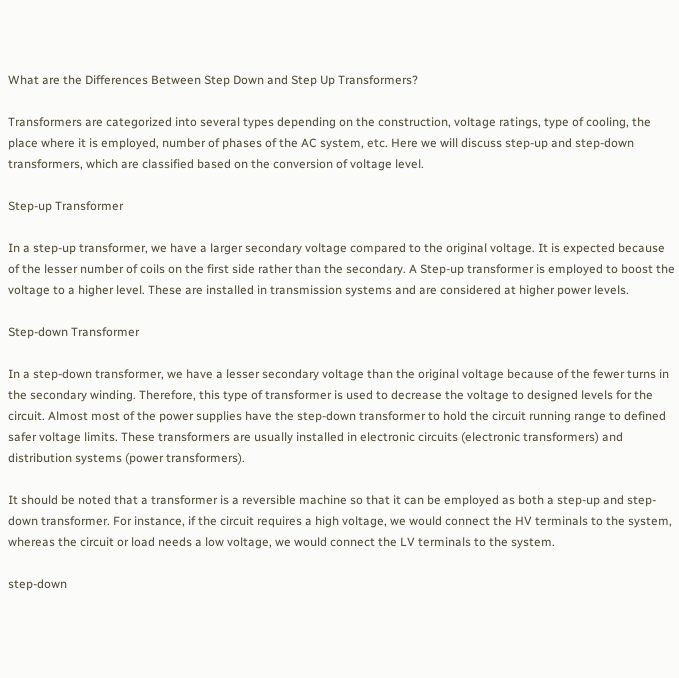What are the Differences Between Step Down and Step Up Transformers?

Transformers are categorized into several types depending on the construction, voltage ratings, type of cooling, the place where it is employed, number of phases of the AC system, etc. Here we will discuss step-up and step-down transformers, which are classified based on the conversion of voltage level.

Step-up Transformer

In a step-up transformer, we have a larger secondary voltage compared to the original voltage. It is expected because of the lesser number of coils on the first side rather than the secondary. A Step-up transformer is employed to boost the voltage to a higher level. These are installed in transmission systems and are considered at higher power levels.

Step-down Transformer

In a step-down transformer, we have a lesser secondary voltage than the original voltage because of the fewer turns in the secondary winding. Therefore, this type of transformer is used to decrease the voltage to designed levels for the circuit. Almost most of the power supplies have the step-down transformer to hold the circuit running range to defined safer voltage limits. These transformers are usually installed in electronic circuits (electronic transformers) and distribution systems (power transformers).

It should be noted that a transformer is a reversible machine so that it can be employed as both a step-up and step-down transformer. For instance, if the circuit requires a high voltage, we would connect the HV terminals to the system, whereas the circuit or load needs a low voltage, we would connect the LV terminals to the system.

step-down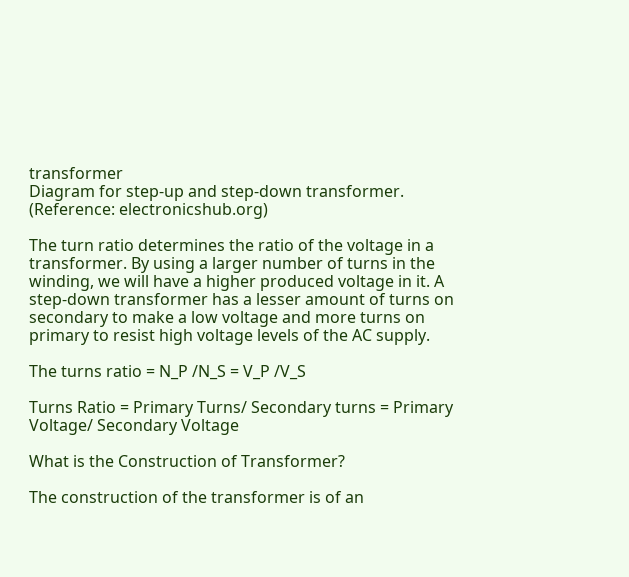transformer
Diagram for step-up and step-down transformer. (Reference: electronicshub.org)

The turn ratio determines the ratio of the voltage in a transformer. By using a larger number of turns in the winding, we will have a higher produced voltage in it. A step-down transformer has a lesser amount of turns on secondary to make a low voltage and more turns on primary to resist high voltage levels of the AC supply.

The turns ratio = N_P /N_S = V_P /V_S

Turns Ratio = Primary Turns/ Secondary turns = Primary Voltage/ Secondary Voltage

What is the Construction of Transformer?

The construction of the transformer is of an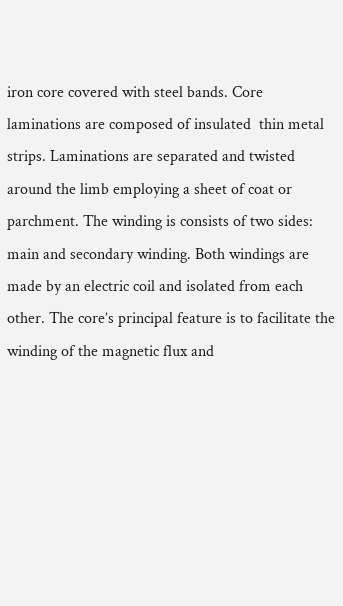iron core covered with steel bands. Core laminations are composed of insulated  thin metal strips. Laminations are separated and twisted around the limb employing a sheet of coat or parchment. The winding is consists of two sides: main and secondary winding. Both windings are made by an electric coil and isolated from each other. The core’s principal feature is to facilitate the winding of the magnetic flux and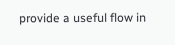provide a useful flow in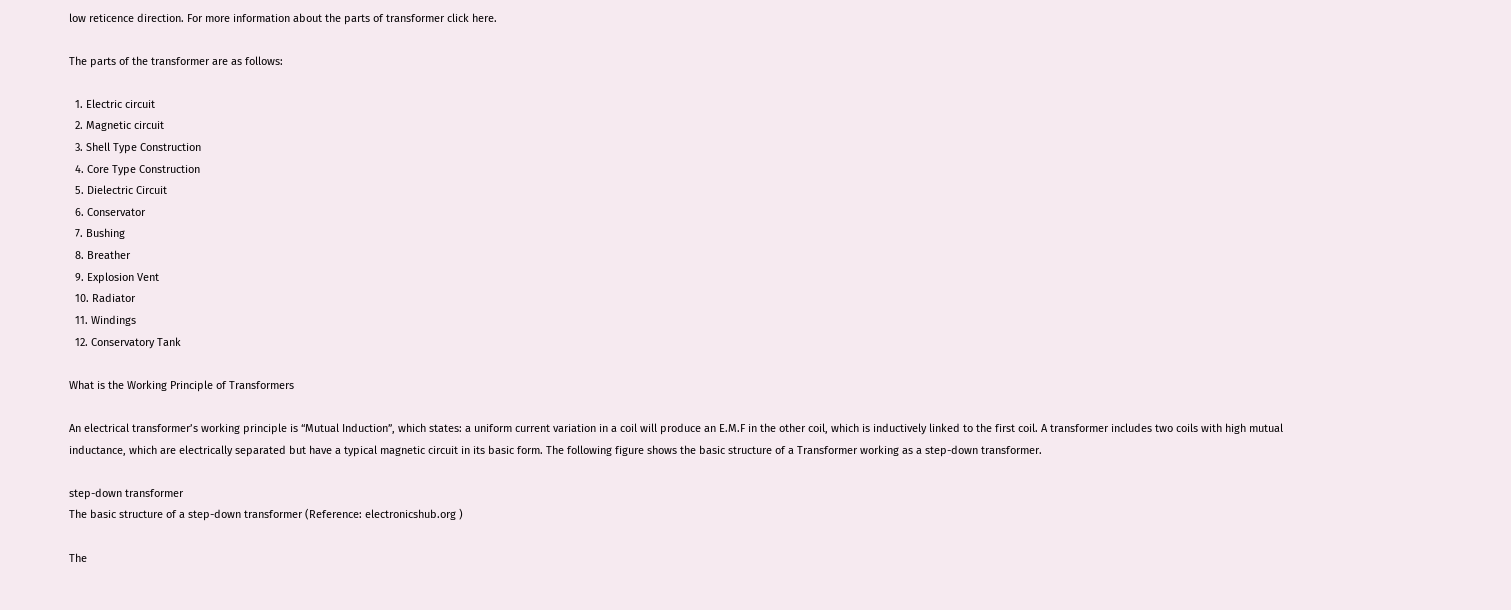low reticence direction. For more information about the parts of transformer click here.

The parts of the transformer are as follows:

  1. Electric circuit
  2. Magnetic circuit
  3. Shell Type Construction
  4. Core Type Construction
  5. Dielectric Circuit
  6. Conservator
  7. Bushing
  8. Breather
  9. Explosion Vent
  10. Radiator
  11. Windings
  12. Conservatory Tank

What is the Working Principle of Transformers

An electrical transformer’s working principle is “Mutual Induction”, which states: a uniform current variation in a coil will produce an E.M.F in the other coil, which is inductively linked to the first coil. A transformer includes two coils with high mutual inductance, which are electrically separated but have a typical magnetic circuit in its basic form. The following figure shows the basic structure of a Transformer working as a step-down transformer.

step-down transformer
The basic structure of a step-down transformer (Reference: electronicshub.org )

The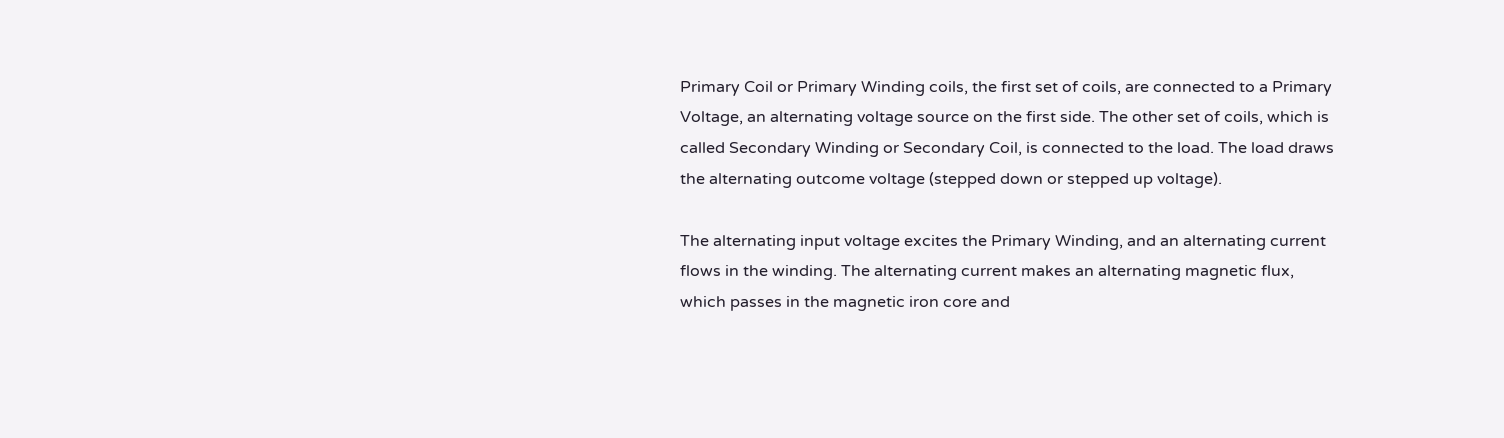Primary Coil or Primary Winding coils, the first set of coils, are connected to a Primary Voltage, an alternating voltage source on the first side. The other set of coils, which is called Secondary Winding or Secondary Coil, is connected to the load. The load draws the alternating outcome voltage (stepped down or stepped up voltage).

The alternating input voltage excites the Primary Winding, and an alternating current flows in the winding. The alternating current makes an alternating magnetic flux, which passes in the magnetic iron core and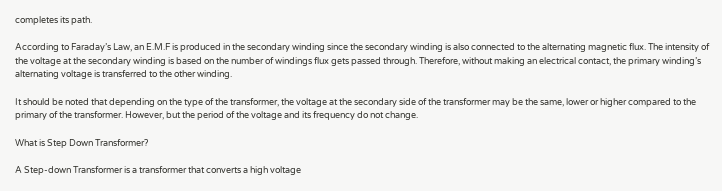completes its path.

According to Faraday’s Law, an E.M.F is produced in the secondary winding since the secondary winding is also connected to the alternating magnetic flux. The intensity of the voltage at the secondary winding is based on the number of windings flux gets passed through. Therefore, without making an electrical contact, the primary winding’s alternating voltage is transferred to the other winding.

It should be noted that depending on the type of the transformer, the voltage at the secondary side of the transformer may be the same, lower or higher compared to the primary of the transformer. However, but the period of the voltage and its frequency do not change.

What is Step Down Transformer?

A Step-down Transformer is a transformer that converts a high voltage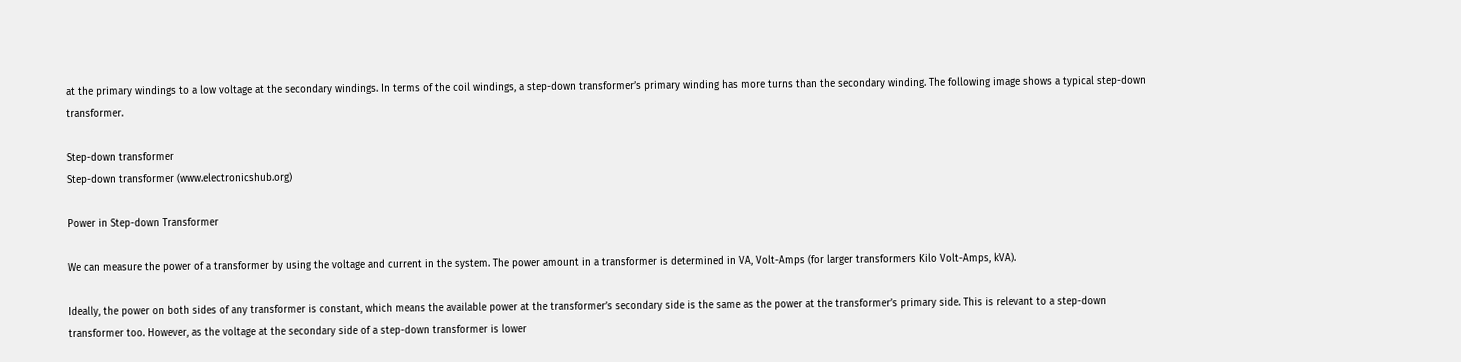at the primary windings to a low voltage at the secondary windings. In terms of the coil windings, a step-down transformer’s primary winding has more turns than the secondary winding. The following image shows a typical step-down transformer.

Step-down transformer
Step-down transformer (www.electronicshub.org)

Power in Step-down Transformer

We can measure the power of a transformer by using the voltage and current in the system. The power amount in a transformer is determined in VA, Volt-Amps (for larger transformers Kilo Volt-Amps, kVA).

Ideally, the power on both sides of any transformer is constant, which means the available power at the transformer’s secondary side is the same as the power at the transformer’s primary side. This is relevant to a step-down transformer too. However, as the voltage at the secondary side of a step-down transformer is lower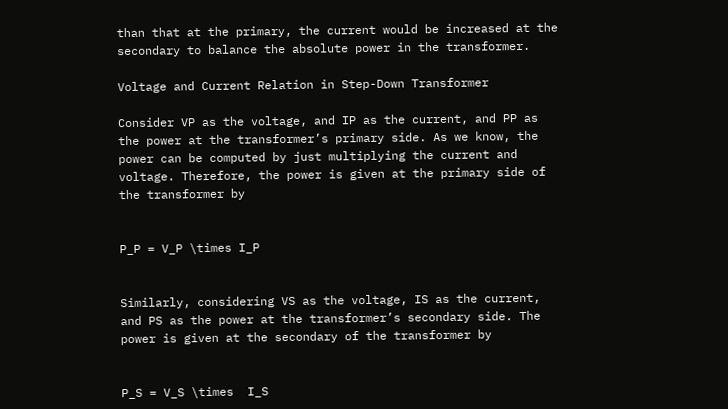than that at the primary, the current would be increased at the secondary to balance the absolute power in the transformer.

Voltage and Current Relation in Step-Down Transformer

Consider VP as the voltage, and IP as the current, and PP as the power at the transformer’s primary side. As we know, the power can be computed by just multiplying the current and voltage. Therefore, the power is given at the primary side of the transformer by


P_P = V_P \times I_P


Similarly, considering VS as the voltage, IS as the current, and PS as the power at the transformer’s secondary side. The power is given at the secondary of the transformer by


P_S = V_S \times  I_S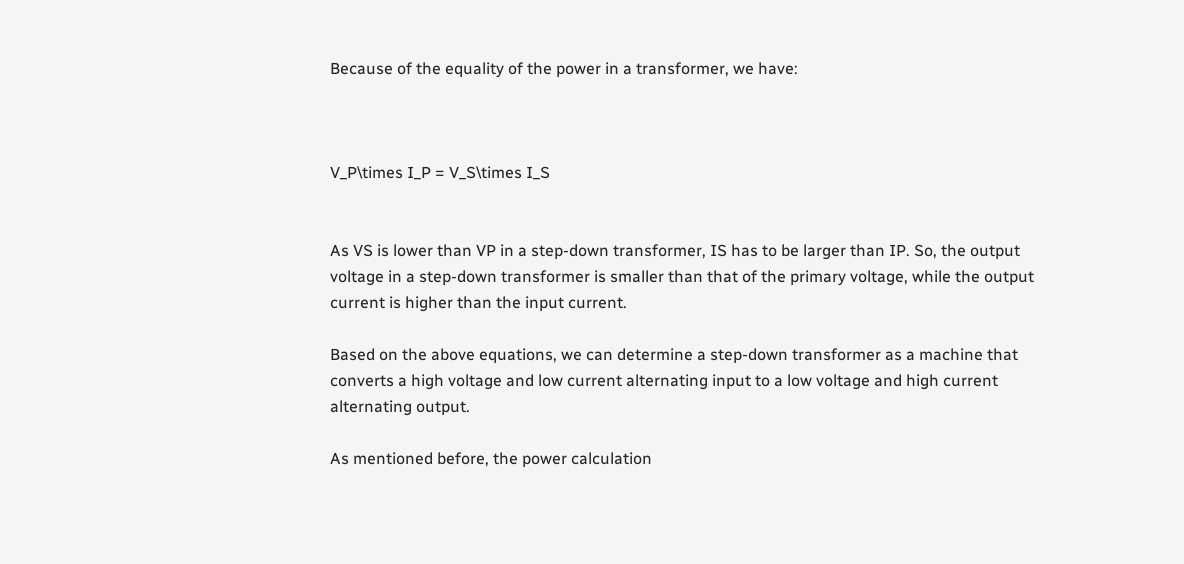Because of the equality of the power in a transformer, we have:



V_P\times I_P = V_S\times I_S


As VS is lower than VP in a step-down transformer, IS has to be larger than IP. So, the output voltage in a step-down transformer is smaller than that of the primary voltage, while the output current is higher than the input current.

Based on the above equations, we can determine a step-down transformer as a machine that converts a high voltage and low current alternating input to a low voltage and high current alternating output.

As mentioned before, the power calculation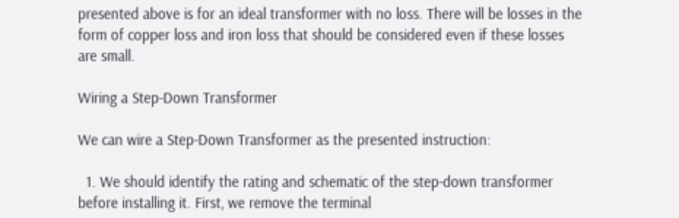presented above is for an ideal transformer with no loss. There will be losses in the form of copper loss and iron loss that should be considered even if these losses are small.

Wiring a Step-Down Transformer

We can wire a Step-Down Transformer as the presented instruction:

  1. We should identify the rating and schematic of the step-down transformer before installing it. First, we remove the terminal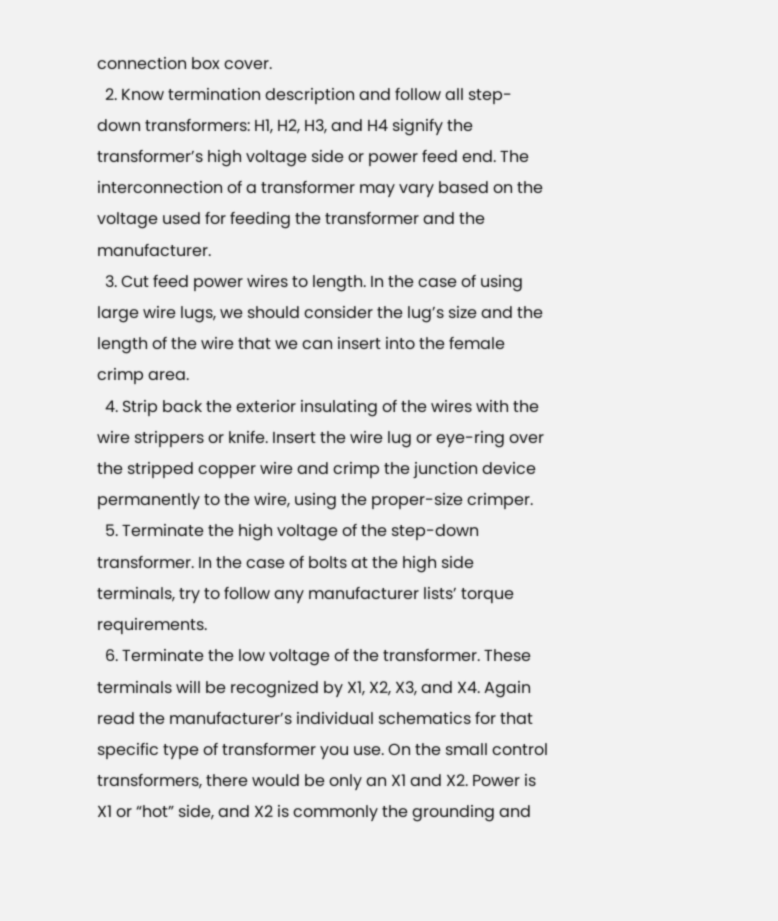connection box cover.
  2. Know termination description and follow all step-down transformers: H1, H2, H3, and H4 signify the transformer’s high voltage side or power feed end. The interconnection of a transformer may vary based on the voltage used for feeding the transformer and the manufacturer.
  3. Cut feed power wires to length. In the case of using large wire lugs, we should consider the lug’s size and the length of the wire that we can insert into the female crimp area.
  4. Strip back the exterior insulating of the wires with the wire strippers or knife. Insert the wire lug or eye-ring over the stripped copper wire and crimp the junction device permanently to the wire, using the proper-size crimper.
  5. Terminate the high voltage of the step-down transformer. In the case of bolts at the high side terminals, try to follow any manufacturer lists’ torque requirements.
  6. Terminate the low voltage of the transformer. These terminals will be recognized by X1, X2, X3, and X4. Again read the manufacturer’s individual schematics for that specific type of transformer you use. On the small control transformers, there would be only an X1 and X2. Power is X1 or “hot” side, and X2 is commonly the grounding and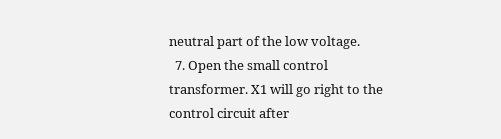neutral part of the low voltage.
  7. Open the small control transformer. X1 will go right to the control circuit after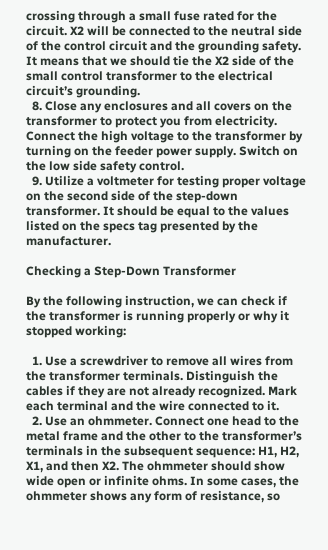crossing through a small fuse rated for the circuit. X2 will be connected to the neutral side of the control circuit and the grounding safety. It means that we should tie the X2 side of the small control transformer to the electrical circuit’s grounding.
  8. Close any enclosures and all covers on the transformer to protect you from electricity. Connect the high voltage to the transformer by turning on the feeder power supply. Switch on the low side safety control.
  9. Utilize a voltmeter for testing proper voltage on the second side of the step-down transformer. It should be equal to the values listed on the specs tag presented by the manufacturer.

Checking a Step-Down Transformer

By the following instruction, we can check if the transformer is running properly or why it stopped working:

  1. Use a screwdriver to remove all wires from the transformer terminals. Distinguish the cables if they are not already recognized. Mark each terminal and the wire connected to it.
  2. Use an ohmmeter. Connect one head to the metal frame and the other to the transformer’s terminals in the subsequent sequence: H1, H2, X1, and then X2. The ohmmeter should show wide open or infinite ohms. In some cases, the ohmmeter shows any form of resistance, so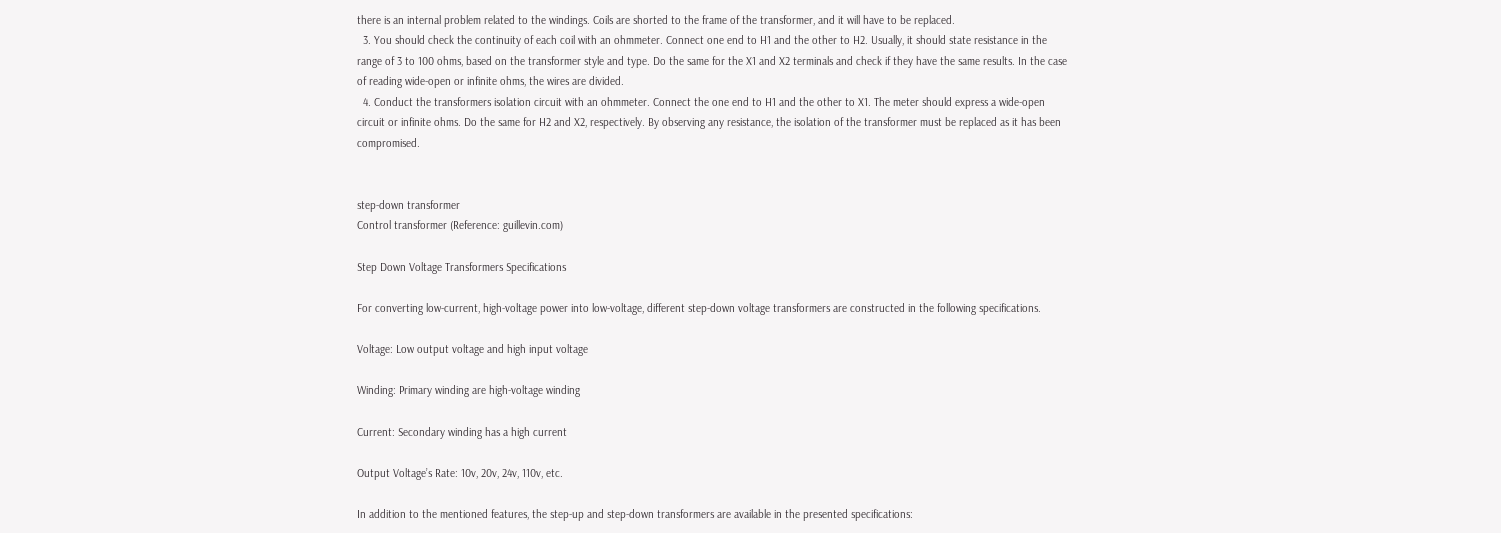there is an internal problem related to the windings. Coils are shorted to the frame of the transformer, and it will have to be replaced.
  3. You should check the continuity of each coil with an ohmmeter. Connect one end to H1 and the other to H2. Usually, it should state resistance in the range of 3 to 100 ohms, based on the transformer style and type. Do the same for the X1 and X2 terminals and check if they have the same results. In the case of reading wide-open or infinite ohms, the wires are divided.
  4. Conduct the transformers isolation circuit with an ohmmeter. Connect the one end to H1 and the other to X1. The meter should express a wide-open circuit or infinite ohms. Do the same for H2 and X2, respectively. By observing any resistance, the isolation of the transformer must be replaced as it has been compromised.


step-down transformer
Control transformer (Reference: guillevin.com)

Step Down Voltage Transformers Specifications

For converting low-current, high-voltage power into low-voltage, different step-down voltage transformers are constructed in the following specifications.

Voltage: Low output voltage and high input voltage

Winding: Primary winding are high-voltage winding

Current: Secondary winding has a high current

Output Voltage’s Rate: 10v, 20v, 24v, 110v, etc.

In addition to the mentioned features, the step-up and step-down transformers are available in the presented specifications: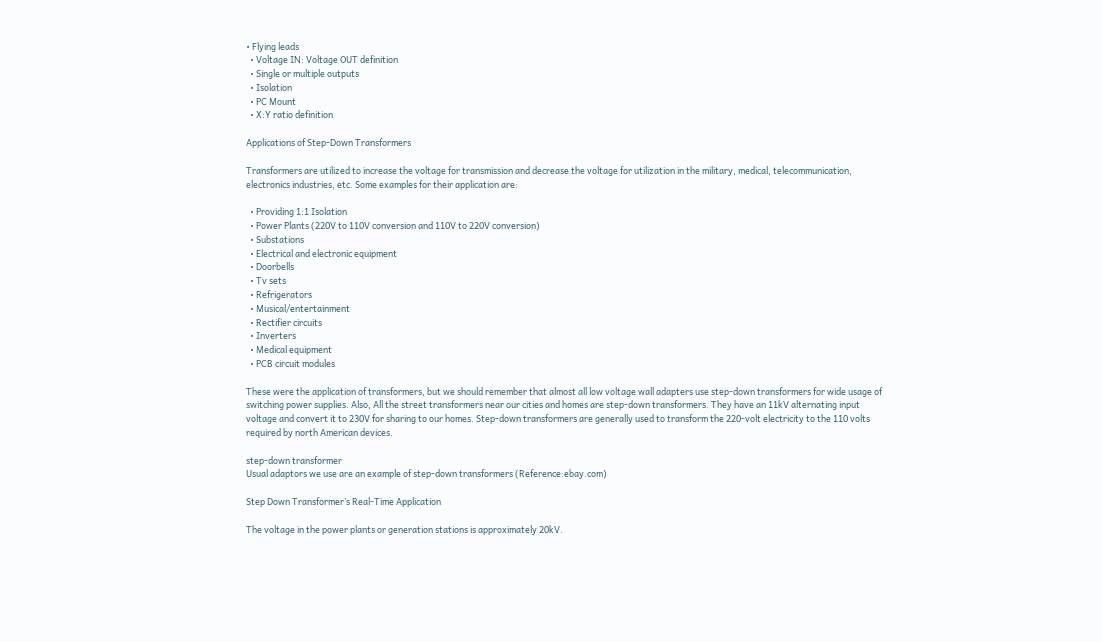• Flying leads
  • Voltage IN: Voltage OUT definition
  • Single or multiple outputs
  • Isolation
  • PC Mount
  • X:Y ratio definition

Applications of Step-Down Transformers

Transformers are utilized to increase the voltage for transmission and decrease the voltage for utilization in the military, medical, telecommunication, electronics industries, etc. Some examples for their application are:

  • Providing 1:1 Isolation
  • Power Plants (220V to 110V conversion and 110V to 220V conversion)
  • Substations
  • Electrical and electronic equipment
  • Doorbells
  • Tv sets
  • Refrigerators
  • Musical/entertainment
  • Rectifier circuits
  • Inverters
  • Medical equipment
  • PCB circuit modules

These were the application of transformers, but we should remember that almost all low voltage wall adapters use step-down transformers for wide usage of switching power supplies. Also, All the street transformers near our cities and homes are step-down transformers. They have an 11kV alternating input voltage and convert it to 230V for sharing to our homes. Step-down transformers are generally used to transform the 220-volt electricity to the 110 volts required by north American devices.

step-down transformer
Usual adaptors we use are an example of step-down transformers (Reference:ebay.com)

Step Down Transformer’s Real-Time Application

The voltage in the power plants or generation stations is approximately 20kV.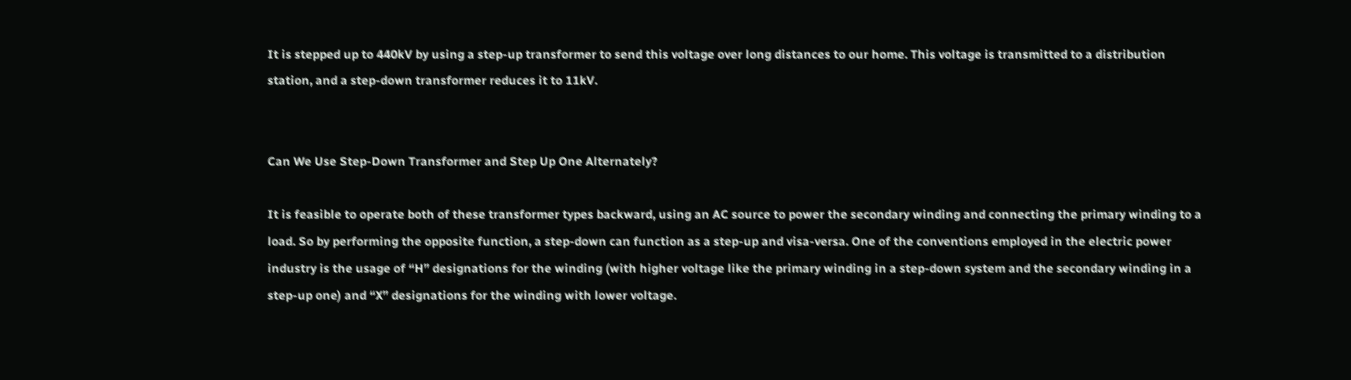It is stepped up to 440kV by using a step-up transformer to send this voltage over long distances to our home. This voltage is transmitted to a distribution station, and a step-down transformer reduces it to 11kV.


Can We Use Step-Down Transformer and Step Up One Alternately?

It is feasible to operate both of these transformer types backward, using an AC source to power the secondary winding and connecting the primary winding to a load. So by performing the opposite function, a step-down can function as a step-up and visa-versa. One of the conventions employed in the electric power industry is the usage of “H” designations for the winding (with higher voltage like the primary winding in a step-down system and the secondary winding in a step-up one) and “X” designations for the winding with lower voltage.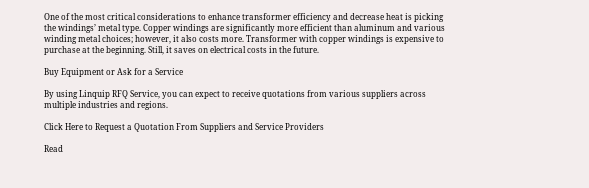One of the most critical considerations to enhance transformer efficiency and decrease heat is picking the windings’ metal type. Copper windings are significantly more efficient than aluminum and various winding metal choices; however, it also costs more. Transformer with copper windings is expensive to purchase at the beginning. Still, it saves on electrical costs in the future.

Buy Equipment or Ask for a Service

By using Linquip RFQ Service, you can expect to receive quotations from various suppliers across multiple industries and regions.

Click Here to Request a Quotation From Suppliers and Service Providers

Read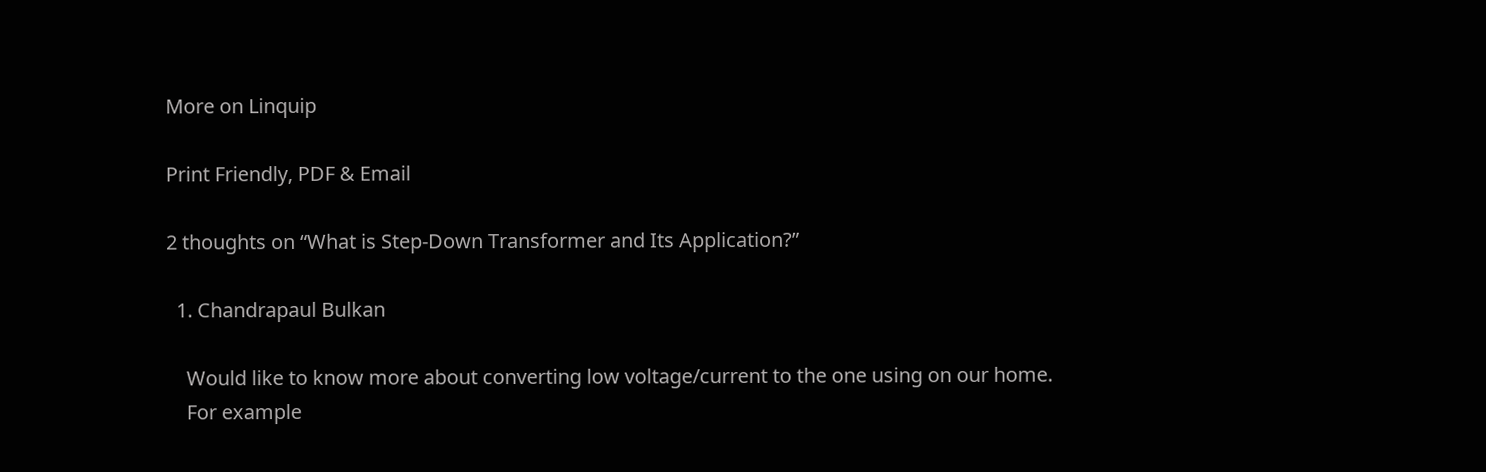More on Linquip

Print Friendly, PDF & Email

2 thoughts on “What is Step-Down Transformer and Its Application?”

  1. Chandrapaul Bulkan

    Would like to know more about converting low voltage/current to the one using on our home.
    For example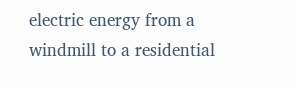electric energy from a windmill to a residential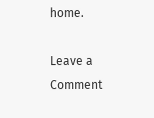home.

Leave a Comment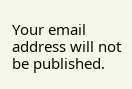Your email address will not be published.